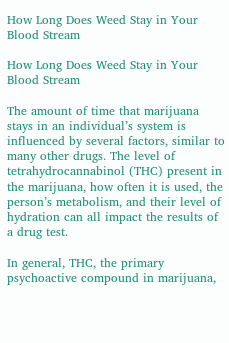How Long Does Weed Stay in Your Blood Stream

How Long Does Weed Stay in Your Blood Stream

The amount of time that marijuana stays in an individual’s system is influenced by several factors, similar to many other drugs. The level of tetrahydrocannabinol (THC) present in the marijuana, how often it is used, the person’s metabolism, and their level of hydration can all impact the results of a drug test.

In general, THC, the primary psychoactive compound in marijuana,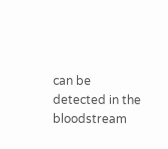can be detected in the bloodstream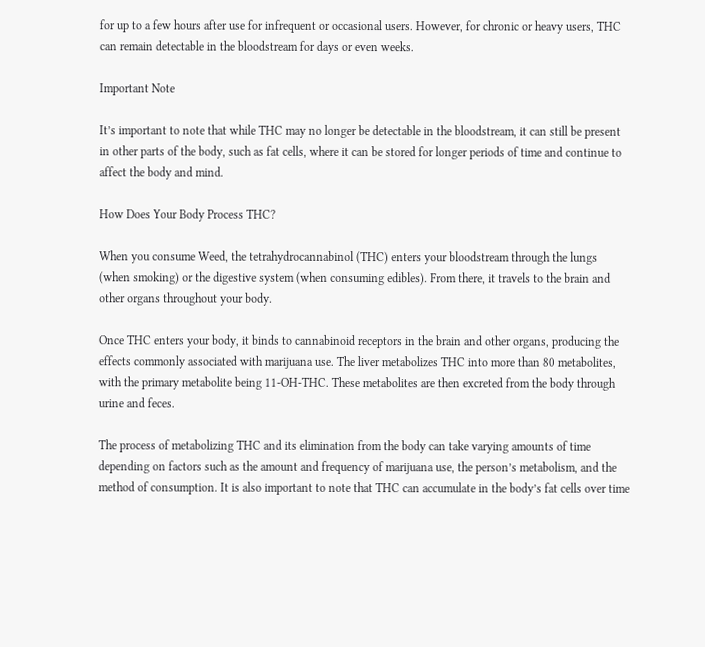for up to a few hours after use for infrequent or occasional users. However, for chronic or heavy users, THC can remain detectable in the bloodstream for days or even weeks.

Important Note

It’s important to note that while THC may no longer be detectable in the bloodstream, it can still be present in other parts of the body, such as fat cells, where it can be stored for longer periods of time and continue to affect the body and mind.

How Does Your Body Process THC?

When you consume Weed, the tetrahydrocannabinol (THC) enters your bloodstream through the lungs (when smoking) or the digestive system (when consuming edibles). From there, it travels to the brain and other organs throughout your body.

Once THC enters your body, it binds to cannabinoid receptors in the brain and other organs, producing the effects commonly associated with marijuana use. The liver metabolizes THC into more than 80 metabolites, with the primary metabolite being 11-OH-THC. These metabolites are then excreted from the body through urine and feces.

The process of metabolizing THC and its elimination from the body can take varying amounts of time depending on factors such as the amount and frequency of marijuana use, the person’s metabolism, and the method of consumption. It is also important to note that THC can accumulate in the body’s fat cells over time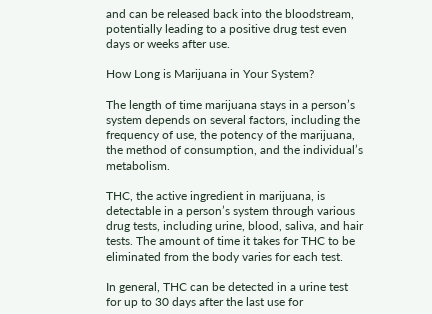and can be released back into the bloodstream, potentially leading to a positive drug test even days or weeks after use.

How Long is Marijuana in Your System?

The length of time marijuana stays in a person’s system depends on several factors, including the frequency of use, the potency of the marijuana, the method of consumption, and the individual’s metabolism.

THC, the active ingredient in marijuana, is detectable in a person’s system through various drug tests, including urine, blood, saliva, and hair tests. The amount of time it takes for THC to be eliminated from the body varies for each test.

In general, THC can be detected in a urine test for up to 30 days after the last use for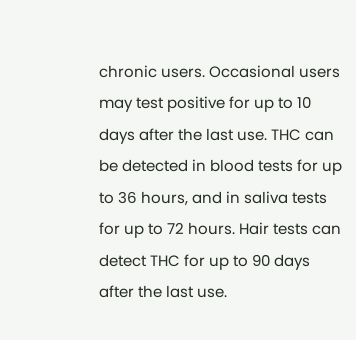chronic users. Occasional users may test positive for up to 10 days after the last use. THC can be detected in blood tests for up to 36 hours, and in saliva tests for up to 72 hours. Hair tests can detect THC for up to 90 days after the last use.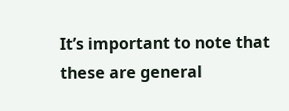It’s important to note that these are general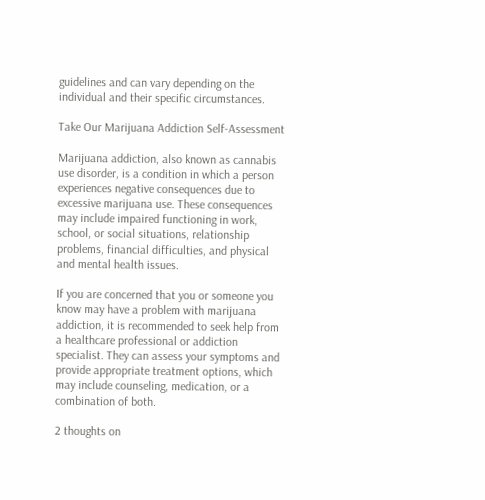guidelines and can vary depending on the individual and their specific circumstances.

Take Our Marijuana Addiction Self-Assessment

Marijuana addiction, also known as cannabis use disorder, is a condition in which a person experiences negative consequences due to excessive marijuana use. These consequences may include impaired functioning in work, school, or social situations, relationship problems, financial difficulties, and physical and mental health issues.

If you are concerned that you or someone you know may have a problem with marijuana addiction, it is recommended to seek help from a healthcare professional or addiction specialist. They can assess your symptoms and provide appropriate treatment options, which may include counseling, medication, or a combination of both.

2 thoughts on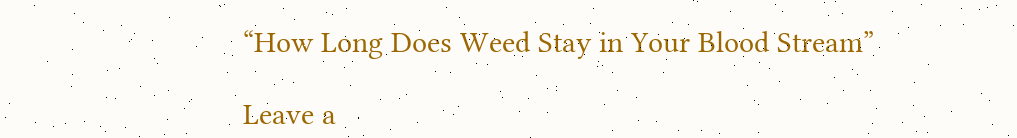“How Long Does Weed Stay in Your Blood Stream”

Leave a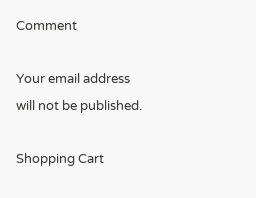Comment

Your email address will not be published.

Shopping Cart